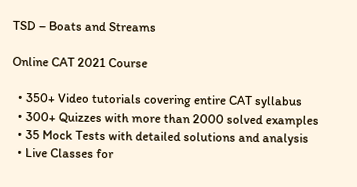TSD – Boats and Streams

Online CAT 2021 Course

  • 350+ Video tutorials covering entire CAT syllabus
  • 300+ Quizzes with more than 2000 solved examples
  • 35 Mock Tests with detailed solutions and analysis
  • Live Classes for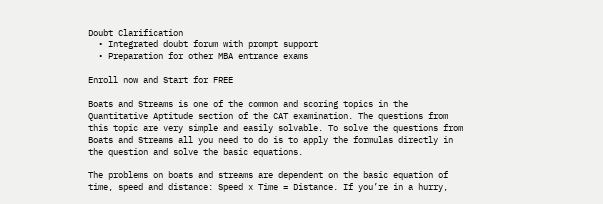Doubt Clarification
  • Integrated doubt forum with prompt support
  • Preparation for other MBA entrance exams

Enroll now and Start for FREE

Boats and Streams is one of the common and scoring topics in the Quantitative Aptitude section of the CAT examination. The questions from this topic are very simple and easily solvable. To solve the questions from Boats and Streams all you need to do is to apply the formulas directly in the question and solve the basic equations.

The problems on boats and streams are dependent on the basic equation of time, speed and distance: Speed x Time = Distance. If you’re in a hurry,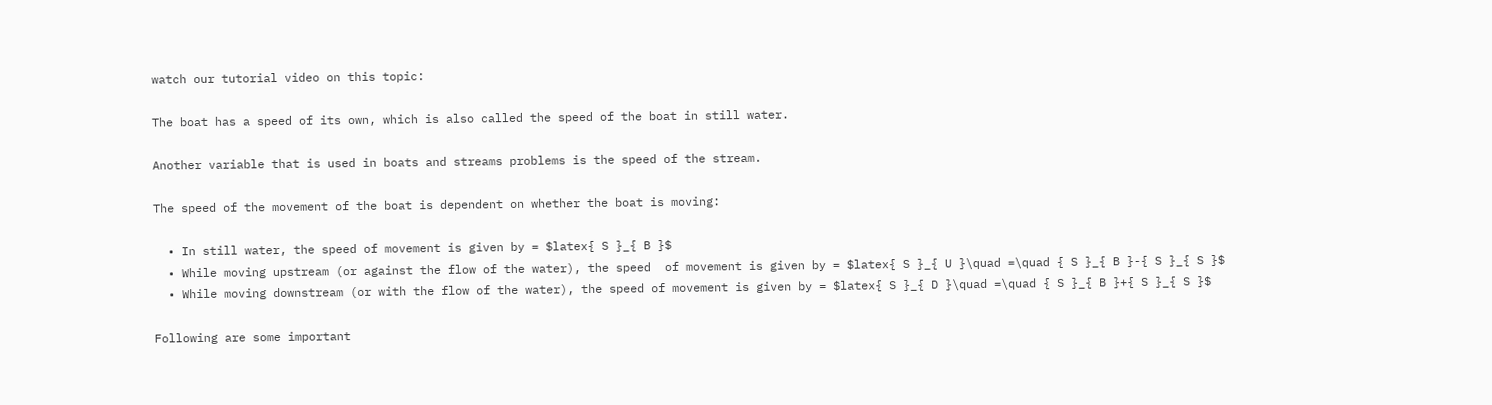watch our tutorial video on this topic:

The boat has a speed of its own, which is also called the speed of the boat in still water.

Another variable that is used in boats and streams problems is the speed of the stream.

The speed of the movement of the boat is dependent on whether the boat is moving:

  • In still water, the speed of movement is given by = $latex{ S }_{ B }$
  • While moving upstream (or against the flow of the water), the speed  of movement is given by = $latex{ S }_{ U }\quad =\quad { S }_{ B }-{ S }_{ S }$
  • While moving downstream (or with the flow of the water), the speed of movement is given by = $latex{ S }_{ D }\quad =\quad { S }_{ B }+{ S }_{ S }$

Following are some important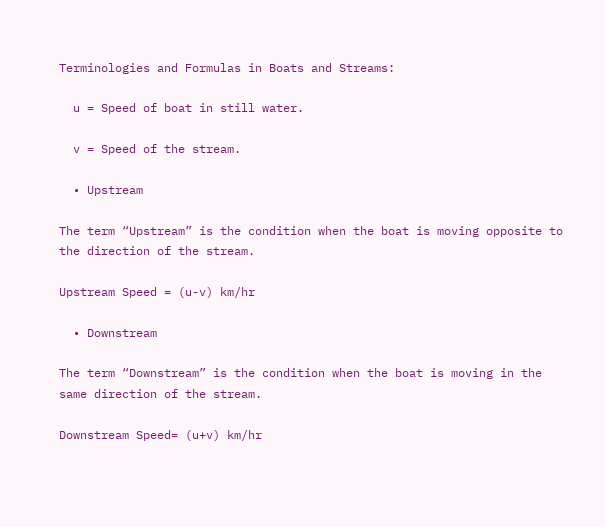Terminologies and Formulas in Boats and Streams:

  u = Speed of boat in still water.

  v = Speed of the stream.

  • Upstream

The term “Upstream” is the condition when the boat is moving opposite to the direction of the stream.

Upstream Speed = (u-v) km/hr

  • Downstream

The term “Downstream” is the condition when the boat is moving in the same direction of the stream.

Downstream Speed= (u+v) km/hr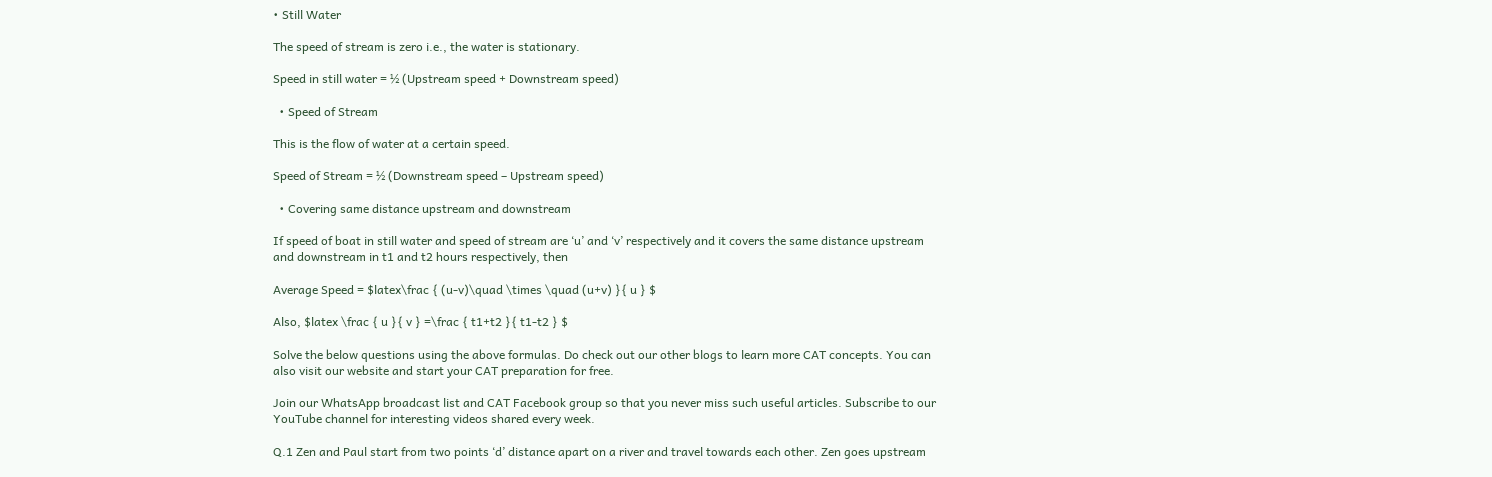• Still Water

The speed of stream is zero i.e., the water is stationary.

Speed in still water = ½ (Upstream speed + Downstream speed)

  • Speed of Stream

This is the flow of water at a certain speed.

Speed of Stream = ½ (Downstream speed – Upstream speed)

  • Covering same distance upstream and downstream

If speed of boat in still water and speed of stream are ‘u’ and ‘v’ respectively and it covers the same distance upstream and downstream in t1 and t2 hours respectively, then

Average Speed = $latex\frac { (u-v)\quad \times \quad (u+v) }{ u } $

Also, $latex \frac { u }{ v } =\frac { t1+t2 }{ t1-t2 } $

Solve the below questions using the above formulas. Do check out our other blogs to learn more CAT concepts. You can also visit our website and start your CAT preparation for free.

Join our WhatsApp broadcast list and CAT Facebook group so that you never miss such useful articles. Subscribe to our YouTube channel for interesting videos shared every week.

Q.1 Zen and Paul start from two points ‘d’ distance apart on a river and travel towards each other. Zen goes upstream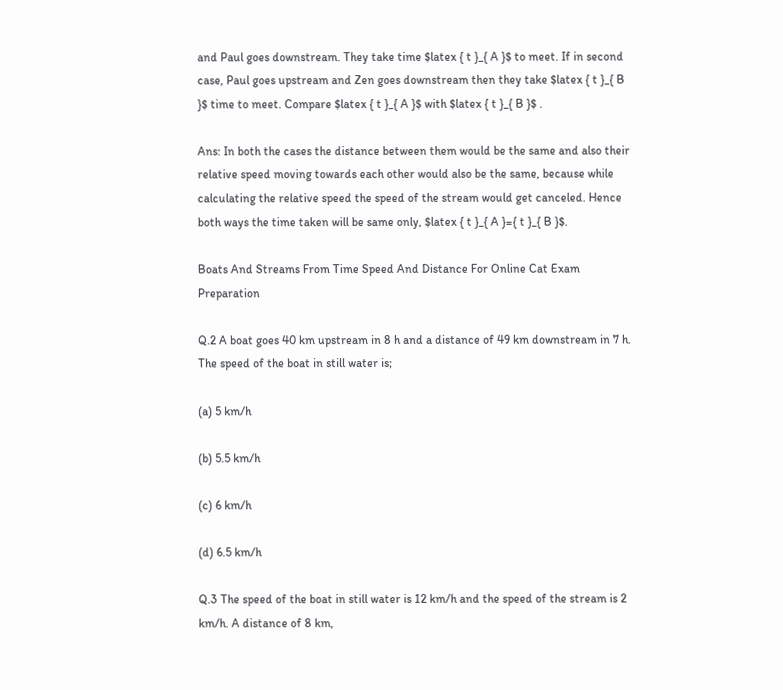and Paul goes downstream. They take time $latex { t }_{ A }$ to meet. If in second case, Paul goes upstream and Zen goes downstream then they take $latex { t }_{ B }$ time to meet. Compare $latex { t }_{ A }$ with $latex { t }_{ B }$ .

Ans: In both the cases the distance between them would be the same and also their relative speed moving towards each other would also be the same, because while calculating the relative speed the speed of the stream would get canceled. Hence both ways the time taken will be same only, $latex { t }_{ A }={ t }_{ B }$.

Boats And Streams From Time Speed And Distance For Online Cat Exam Preparation

Q.2 A boat goes 40 km upstream in 8 h and a distance of 49 km downstream in 7 h. The speed of the boat in still water is;

(a) 5 km/h

(b) 5.5 km/h

(c) 6 km/h

(d) 6.5 km/h

Q.3 The speed of the boat in still water is 12 km/h and the speed of the stream is 2 km/h. A distance of 8 km,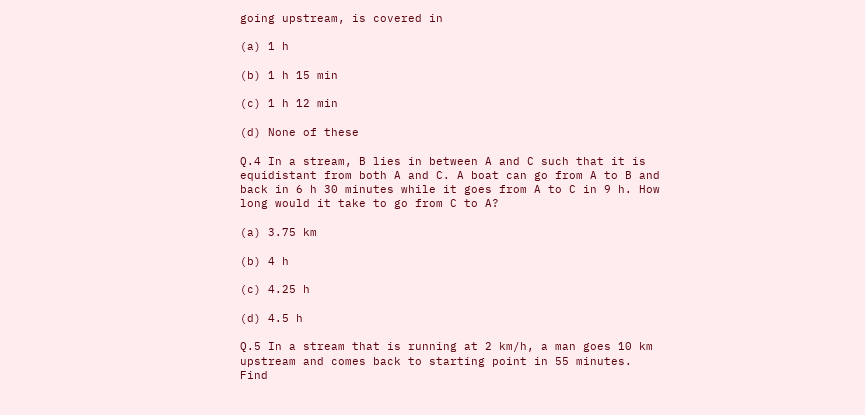going upstream, is covered in

(a) 1 h

(b) 1 h 15 min

(c) 1 h 12 min

(d) None of these

Q.4 In a stream, B lies in between A and C such that it is equidistant from both A and C. A boat can go from A to B and back in 6 h 30 minutes while it goes from A to C in 9 h. How long would it take to go from C to A?

(a) 3.75 km

(b) 4 h

(c) 4.25 h

(d) 4.5 h

Q.5 In a stream that is running at 2 km/h, a man goes 10 km upstream and comes back to starting point in 55 minutes. Find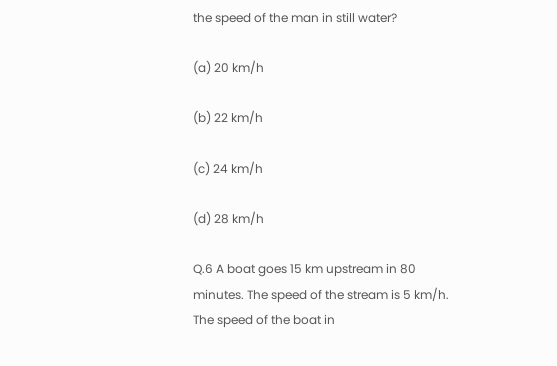the speed of the man in still water?

(a) 20 km/h

(b) 22 km/h

(c) 24 km/h

(d) 28 km/h

Q.6 A boat goes 15 km upstream in 80 minutes. The speed of the stream is 5 km/h. The speed of the boat in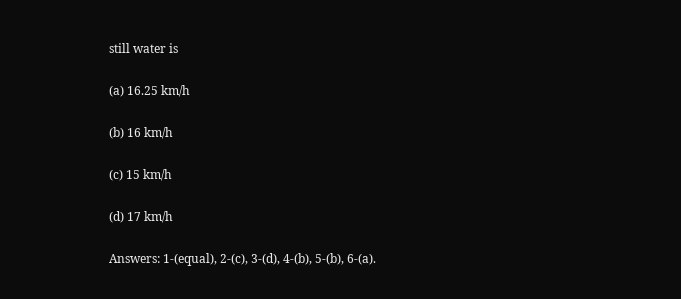still water is

(a) 16.25 km/h

(b) 16 km/h

(c) 15 km/h

(d) 17 km/h

Answers: 1-(equal), 2-(c), 3-(d), 4-(b), 5-(b), 6-(a).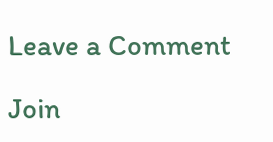Leave a Comment

Join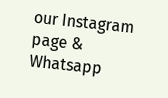our Instagram page & Whatsapp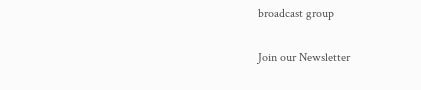broadcast group

Join our Newsletter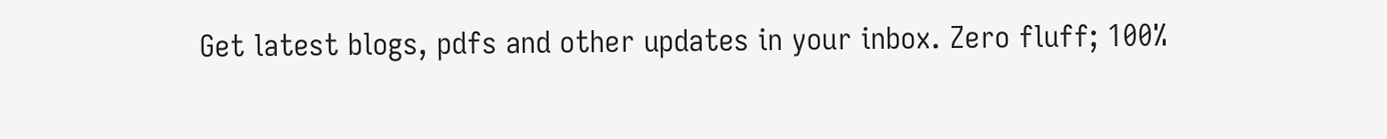Get latest blogs, pdfs and other updates in your inbox. Zero fluff; 100%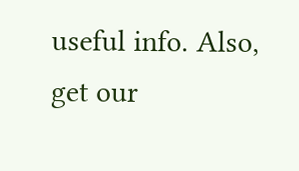useful info. Also, get our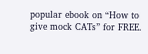popular ebook on “How to give mock CATs” for FREE.